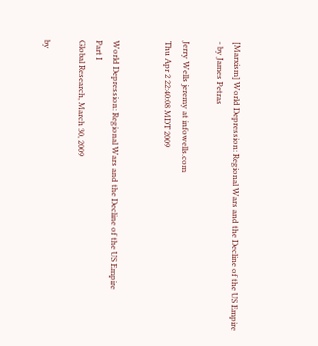[Marxism] World Depression: Regional Wars and the Decline of the US Empire - by James Petras

Jerry Wells jeremy at infowells.com
Thu Apr 2 22:40:08 MDT 2009


World Depression: Regional Wars and the Decline of the US Empire
Part I
Global Research, March 30, 2009

by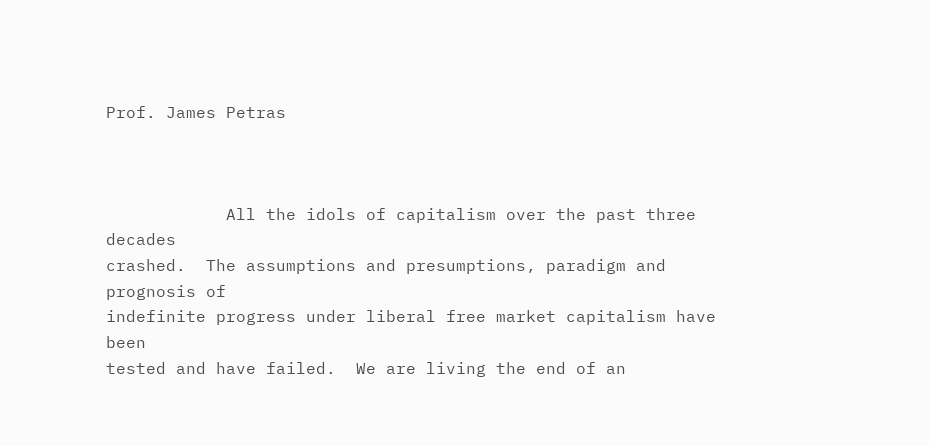Prof. James Petras



            All the idols of capitalism over the past three decades
crashed.  The assumptions and presumptions, paradigm and prognosis of
indefinite progress under liberal free market capitalism have been
tested and have failed.  We are living the end of an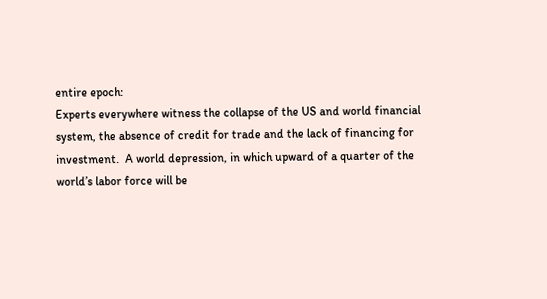entire epoch:
Experts everywhere witness the collapse of the US and world financial
system, the absence of credit for trade and the lack of financing for
investment.  A world depression, in which upward of a quarter of the
world’s labor force will be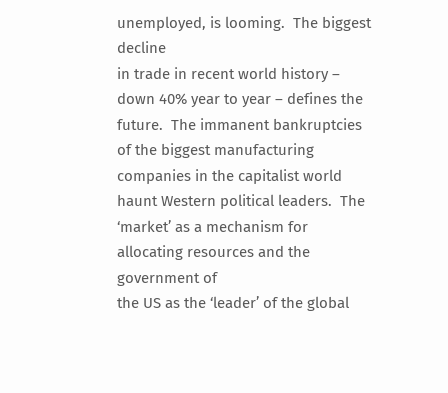unemployed, is looming.  The biggest decline
in trade in recent world history – down 40% year to year – defines the
future.  The immanent bankruptcies of the biggest manufacturing
companies in the capitalist world haunt Western political leaders.  The
‘market’ as a mechanism for allocating resources and the government of
the US as the ‘leader’ of the global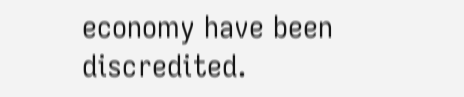economy have been discredited.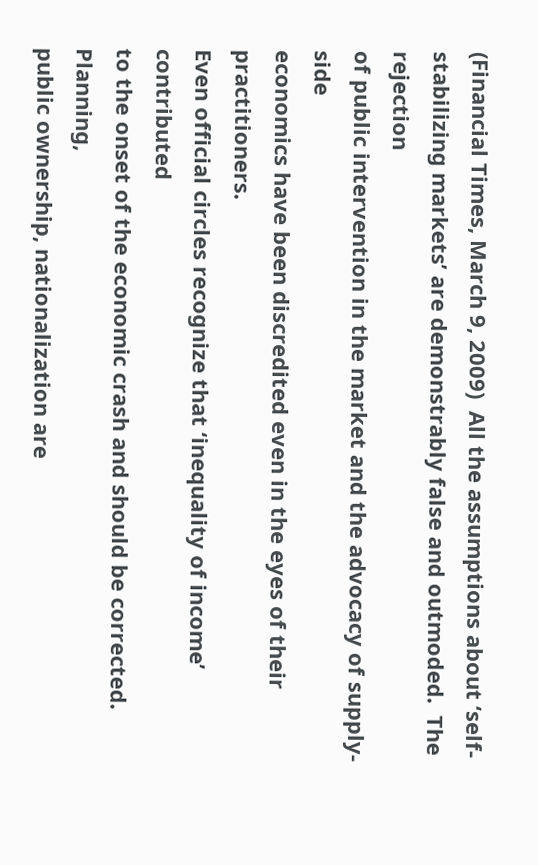(Financial Times, March 9, 2009)  All the assumptions about ‘self-
stabilizing markets’ are demonstrably false and outmoded.  The rejection
of public intervention in the market and the advocacy of supply-side
economics have been discredited even in the eyes of their practitioners.
Even official circles recognize that ‘inequality of income’ contributed
to the onset of the economic crash and should be corrected.  Planning,
public ownership, nationalization are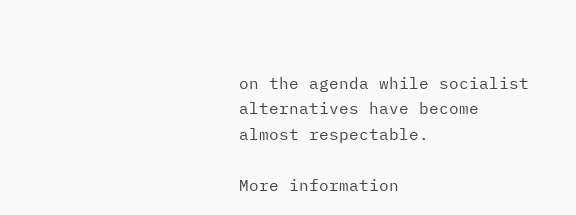on the agenda while socialist
alternatives have become almost respectable.

More information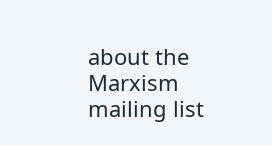about the Marxism mailing list